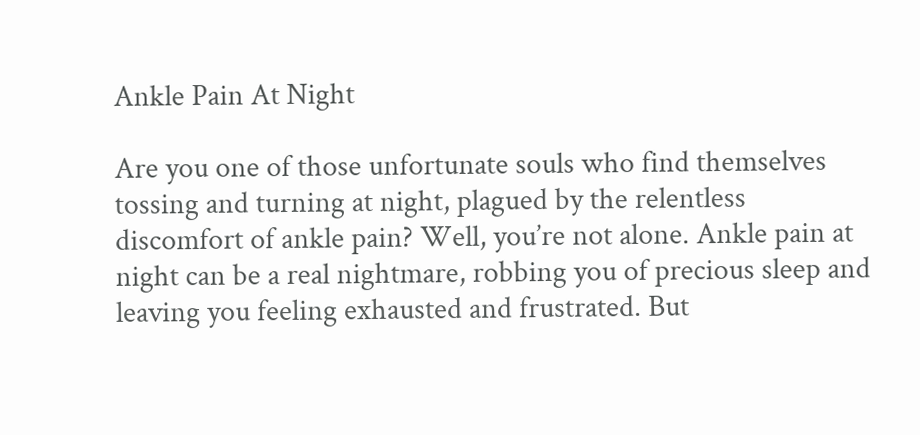Ankle Pain At Night

Are you one of those unfortunate souls who find themselves tossing and turning at night, plagued by the relentless discomfort of ankle pain? Well, you’re not alone. Ankle pain at night can be a real nightmare, robbing you of precious sleep and leaving you feeling exhausted and frustrated. But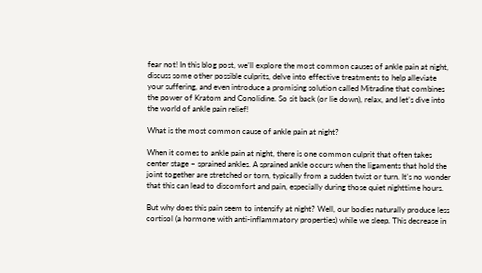fear not! In this blog post, we’ll explore the most common causes of ankle pain at night, discuss some other possible culprits, delve into effective treatments to help alleviate your suffering, and even introduce a promising solution called Mitradine that combines the power of Kratom and Conolidine. So sit back (or lie down), relax, and let’s dive into the world of ankle pain relief!

What is the most common cause of ankle pain at night?

When it comes to ankle pain at night, there is one common culprit that often takes center stage – sprained ankles. A sprained ankle occurs when the ligaments that hold the joint together are stretched or torn, typically from a sudden twist or turn. It’s no wonder that this can lead to discomfort and pain, especially during those quiet nighttime hours.

But why does this pain seem to intensify at night? Well, our bodies naturally produce less cortisol (a hormone with anti-inflammatory properties) while we sleep. This decrease in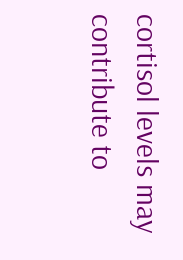cortisol levels may contribute to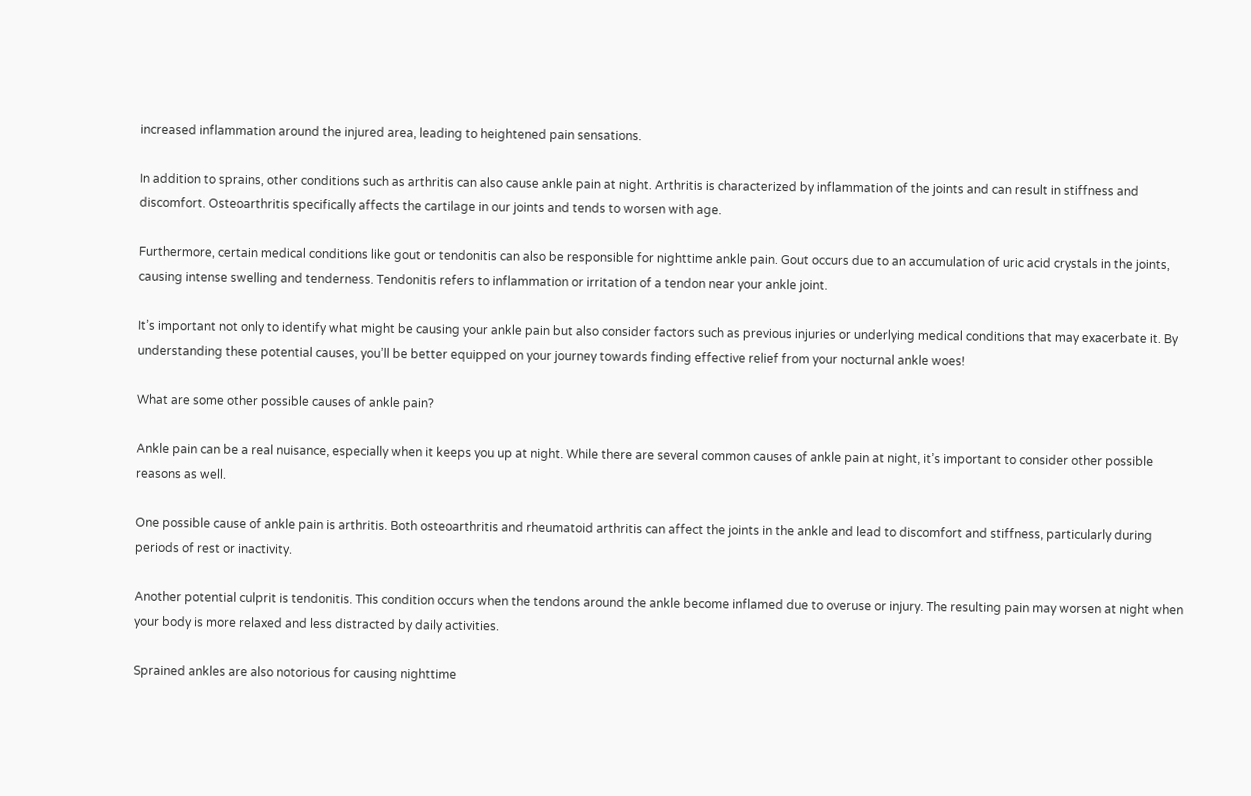increased inflammation around the injured area, leading to heightened pain sensations.

In addition to sprains, other conditions such as arthritis can also cause ankle pain at night. Arthritis is characterized by inflammation of the joints and can result in stiffness and discomfort. Osteoarthritis specifically affects the cartilage in our joints and tends to worsen with age.

Furthermore, certain medical conditions like gout or tendonitis can also be responsible for nighttime ankle pain. Gout occurs due to an accumulation of uric acid crystals in the joints, causing intense swelling and tenderness. Tendonitis refers to inflammation or irritation of a tendon near your ankle joint.

It’s important not only to identify what might be causing your ankle pain but also consider factors such as previous injuries or underlying medical conditions that may exacerbate it. By understanding these potential causes, you’ll be better equipped on your journey towards finding effective relief from your nocturnal ankle woes!

What are some other possible causes of ankle pain?

Ankle pain can be a real nuisance, especially when it keeps you up at night. While there are several common causes of ankle pain at night, it’s important to consider other possible reasons as well.

One possible cause of ankle pain is arthritis. Both osteoarthritis and rheumatoid arthritis can affect the joints in the ankle and lead to discomfort and stiffness, particularly during periods of rest or inactivity.

Another potential culprit is tendonitis. This condition occurs when the tendons around the ankle become inflamed due to overuse or injury. The resulting pain may worsen at night when your body is more relaxed and less distracted by daily activities.

Sprained ankles are also notorious for causing nighttime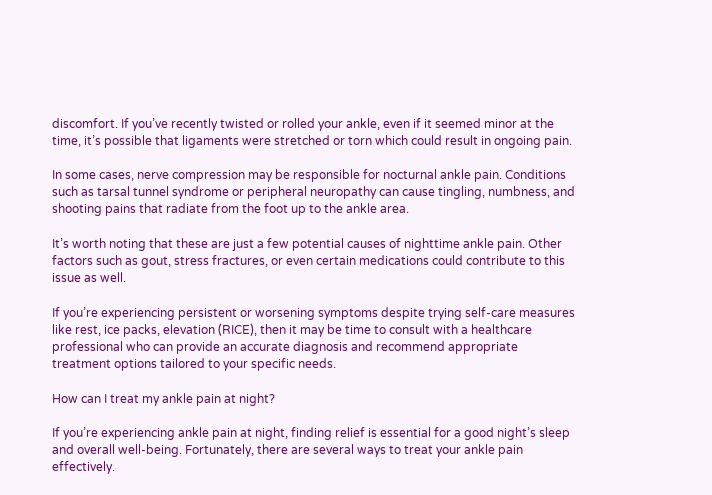discomfort. If you’ve recently twisted or rolled your ankle, even if it seemed minor at the time, it’s possible that ligaments were stretched or torn which could result in ongoing pain.

In some cases, nerve compression may be responsible for nocturnal ankle pain. Conditions such as tarsal tunnel syndrome or peripheral neuropathy can cause tingling, numbness, and shooting pains that radiate from the foot up to the ankle area.

It’s worth noting that these are just a few potential causes of nighttime ankle pain. Other factors such as gout, stress fractures, or even certain medications could contribute to this issue as well.

If you’re experiencing persistent or worsening symptoms despite trying self-care measures like rest, ice packs, elevation (RICE), then it may be time to consult with a healthcare professional who can provide an accurate diagnosis and recommend appropriate treatment options tailored to your specific needs.

How can I treat my ankle pain at night?

If you’re experiencing ankle pain at night, finding relief is essential for a good night’s sleep and overall well-being. Fortunately, there are several ways to treat your ankle pain effectively.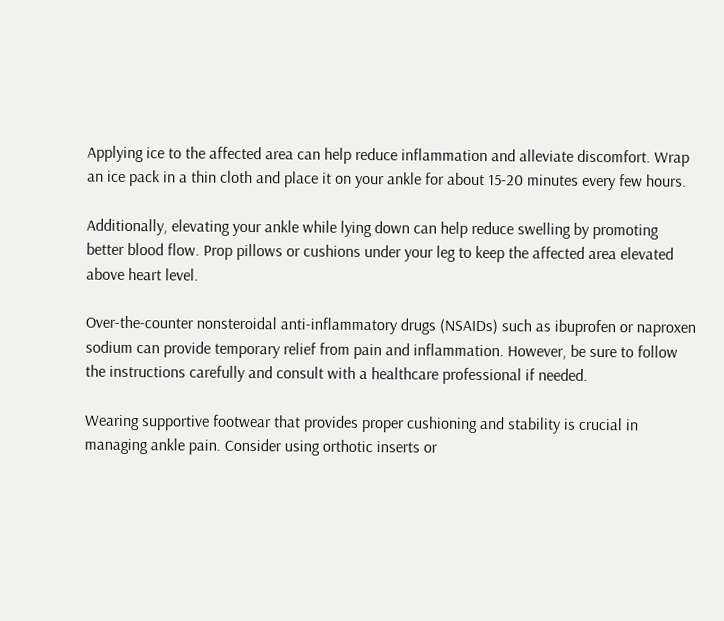Applying ice to the affected area can help reduce inflammation and alleviate discomfort. Wrap an ice pack in a thin cloth and place it on your ankle for about 15-20 minutes every few hours.

Additionally, elevating your ankle while lying down can help reduce swelling by promoting better blood flow. Prop pillows or cushions under your leg to keep the affected area elevated above heart level.

Over-the-counter nonsteroidal anti-inflammatory drugs (NSAIDs) such as ibuprofen or naproxen sodium can provide temporary relief from pain and inflammation. However, be sure to follow the instructions carefully and consult with a healthcare professional if needed.

Wearing supportive footwear that provides proper cushioning and stability is crucial in managing ankle pain. Consider using orthotic inserts or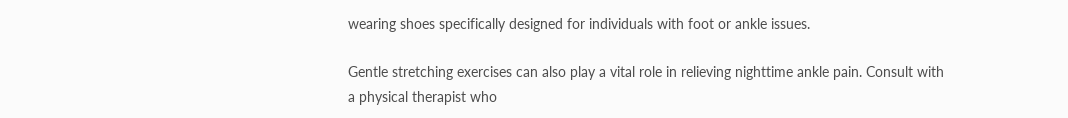wearing shoes specifically designed for individuals with foot or ankle issues.

Gentle stretching exercises can also play a vital role in relieving nighttime ankle pain. Consult with a physical therapist who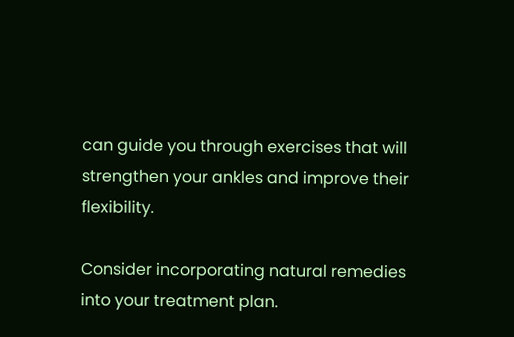can guide you through exercises that will strengthen your ankles and improve their flexibility.

Consider incorporating natural remedies into your treatment plan.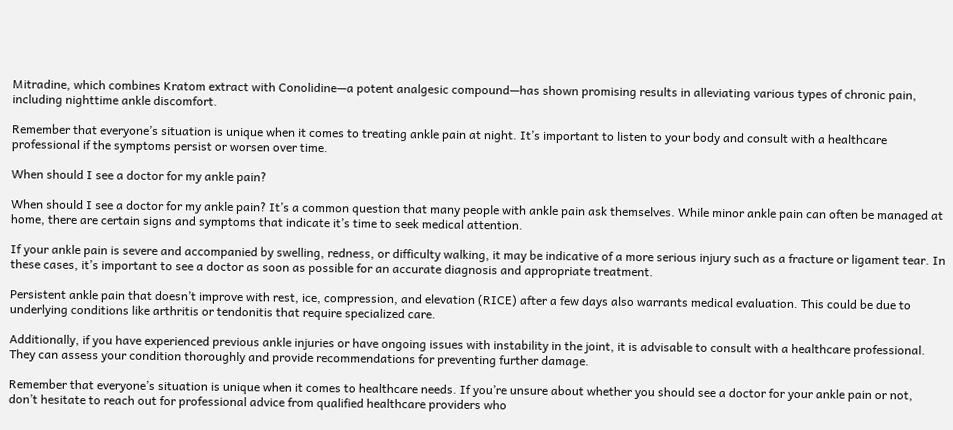Mitradine, which combines Kratom extract with Conolidine—a potent analgesic compound—has shown promising results in alleviating various types of chronic pain, including nighttime ankle discomfort.

Remember that everyone’s situation is unique when it comes to treating ankle pain at night. It’s important to listen to your body and consult with a healthcare professional if the symptoms persist or worsen over time.

When should I see a doctor for my ankle pain?

When should I see a doctor for my ankle pain? It’s a common question that many people with ankle pain ask themselves. While minor ankle pain can often be managed at home, there are certain signs and symptoms that indicate it’s time to seek medical attention.

If your ankle pain is severe and accompanied by swelling, redness, or difficulty walking, it may be indicative of a more serious injury such as a fracture or ligament tear. In these cases, it’s important to see a doctor as soon as possible for an accurate diagnosis and appropriate treatment.

Persistent ankle pain that doesn’t improve with rest, ice, compression, and elevation (RICE) after a few days also warrants medical evaluation. This could be due to underlying conditions like arthritis or tendonitis that require specialized care.

Additionally, if you have experienced previous ankle injuries or have ongoing issues with instability in the joint, it is advisable to consult with a healthcare professional. They can assess your condition thoroughly and provide recommendations for preventing further damage.

Remember that everyone’s situation is unique when it comes to healthcare needs. If you’re unsure about whether you should see a doctor for your ankle pain or not, don’t hesitate to reach out for professional advice from qualified healthcare providers who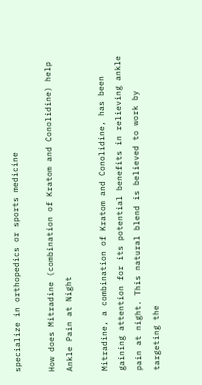specialize in orthopedics or sports medicine

How does Mitradine (combination of Kratom and Conolidine) help Ankle Pain at Night

Mitradine, a combination of Kratom and Conolidine, has been gaining attention for its potential benefits in relieving ankle pain at night. This natural blend is believed to work by targeting the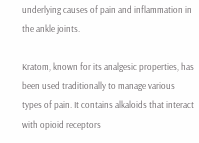underlying causes of pain and inflammation in the ankle joints.

Kratom, known for its analgesic properties, has been used traditionally to manage various types of pain. It contains alkaloids that interact with opioid receptors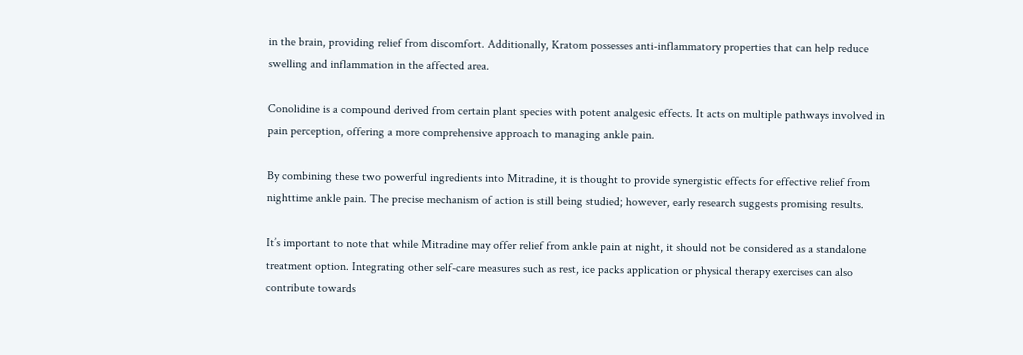in the brain, providing relief from discomfort. Additionally, Kratom possesses anti-inflammatory properties that can help reduce swelling and inflammation in the affected area.

Conolidine is a compound derived from certain plant species with potent analgesic effects. It acts on multiple pathways involved in pain perception, offering a more comprehensive approach to managing ankle pain.

By combining these two powerful ingredients into Mitradine, it is thought to provide synergistic effects for effective relief from nighttime ankle pain. The precise mechanism of action is still being studied; however, early research suggests promising results.

It’s important to note that while Mitradine may offer relief from ankle pain at night, it should not be considered as a standalone treatment option. Integrating other self-care measures such as rest, ice packs application or physical therapy exercises can also contribute towards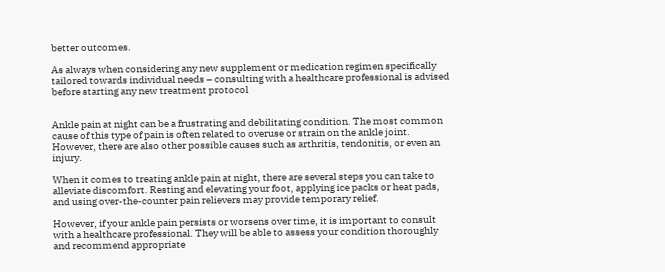better outcomes.

As always when considering any new supplement or medication regimen specifically tailored towards individual needs – consulting with a healthcare professional is advised before starting any new treatment protocol


Ankle pain at night can be a frustrating and debilitating condition. The most common cause of this type of pain is often related to overuse or strain on the ankle joint. However, there are also other possible causes such as arthritis, tendonitis, or even an injury.

When it comes to treating ankle pain at night, there are several steps you can take to alleviate discomfort. Resting and elevating your foot, applying ice packs or heat pads, and using over-the-counter pain relievers may provide temporary relief.

However, if your ankle pain persists or worsens over time, it is important to consult with a healthcare professional. They will be able to assess your condition thoroughly and recommend appropriate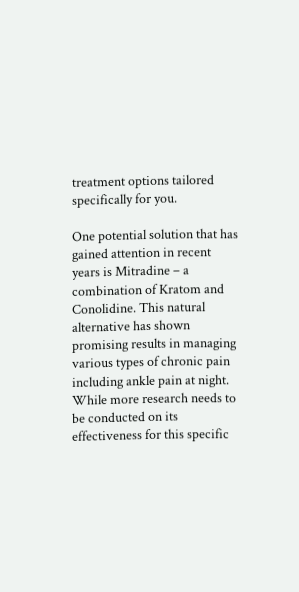treatment options tailored specifically for you.

One potential solution that has gained attention in recent years is Mitradine – a combination of Kratom and Conolidine. This natural alternative has shown promising results in managing various types of chronic pain including ankle pain at night. While more research needs to be conducted on its effectiveness for this specific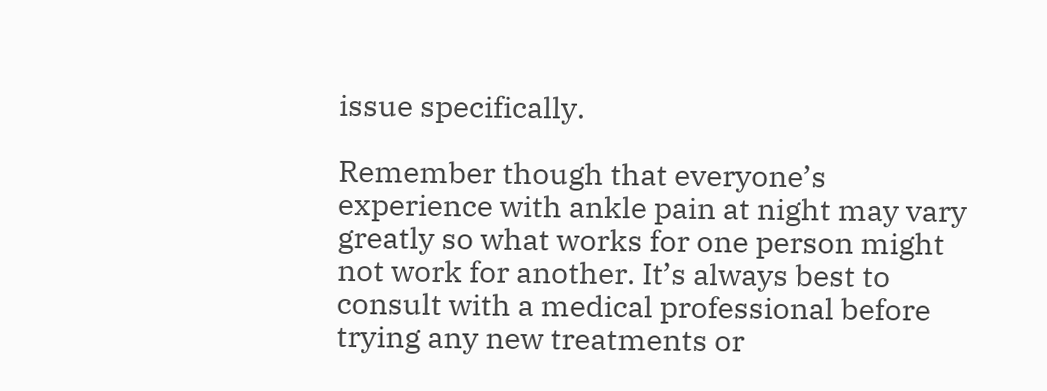issue specifically.

Remember though that everyone’s experience with ankle pain at night may vary greatly so what works for one person might not work for another. It’s always best to consult with a medical professional before trying any new treatments or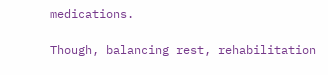medications.

Though, balancing rest, rehabilitation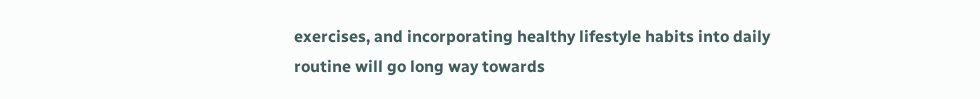exercises, and incorporating healthy lifestyle habits into daily routine will go long way towards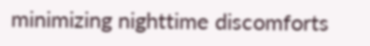minimizing nighttime discomforts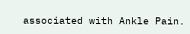associated with Ankle Pain.